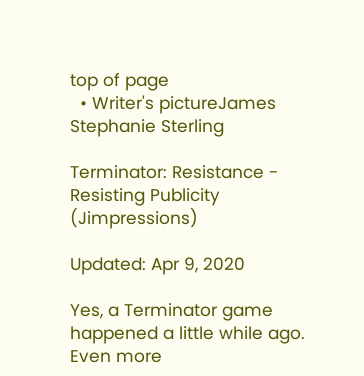top of page
  • Writer's pictureJames Stephanie Sterling

Terminator: Resistance - Resisting Publicity (Jimpressions)

Updated: Apr 9, 2020

Yes, a Terminator game happened a little while ago. Even more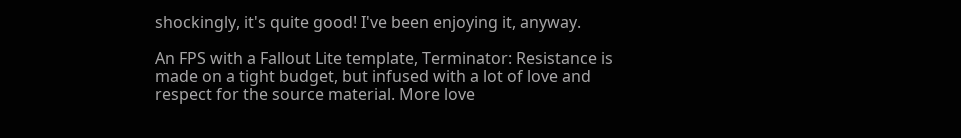shockingly, it's quite good! I've been enjoying it, anyway.

An FPS with a Fallout Lite template, Terminator: Resistance is made on a tight budget, but infused with a lot of love and respect for the source material. More love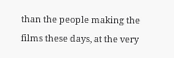than the people making the films these days, at the very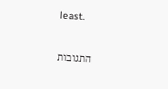least.


התגובות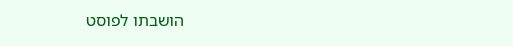הושבתו לפוסט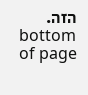הזה.
bottom of page